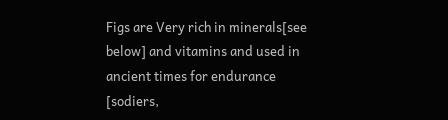Figs are Very rich in minerals[see below] and vitamins and used in ancient times for endurance [sodiers,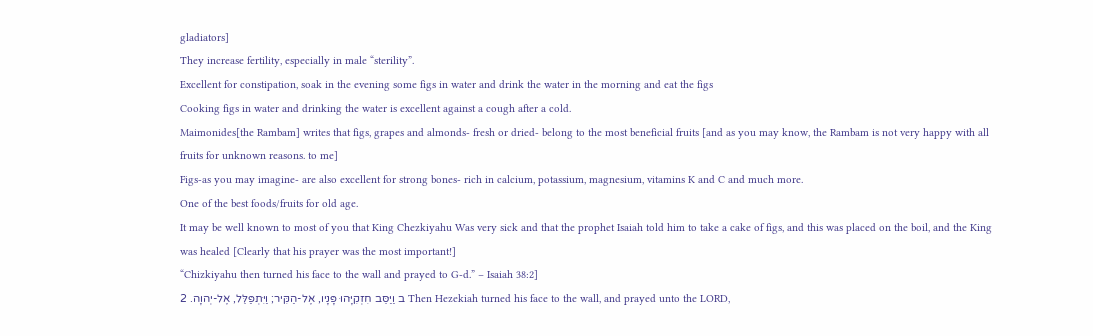gladiators]
They increase fertility, especially in male “sterility”.
Excellent for constipation, soak in the evening some figs in water and drink the water in the morning and eat the figs
Cooking figs in water and drinking the water is excellent against a cough after a cold.
Maimonides[the Rambam] writes that figs, grapes and almonds- fresh or dried- belong to the most beneficial fruits [and as you may know, the Rambam is not very happy with all fruits for unknown reasons. to me]
Figs-as you may imagine- are also excellent for strong bones- rich in calcium, potassium, magnesium, vitamins K and C and much more.
One of the best foods/fruits for old age.
It may be well known to most of you that King Chezkiyahu Was very sick and that the prophet Isaiah told him to take a cake of figs, and this was placed on the boil, and the King was healed [Clearly that his prayer was the most important!]
“Chizkiyahu then turned his face to the wall and prayed to G-d.” – Isaiah 38:2]
ב וַיַּסֵּב חִזְקִיָּהוּ פָּנָיו, אֶל-הַקִּיר; וַיִּתְפַּלֵּל, אֶל-יְהוָה. 2 Then Hezekiah turned his face to the wall, and prayed unto the LORD,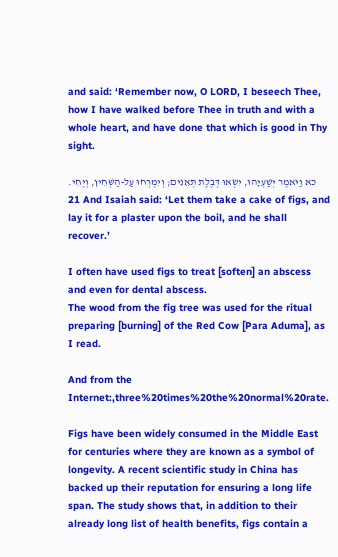and said: ‘Remember now, O LORD, I beseech Thee, how I have walked before Thee in truth and with a whole heart, and have done that which is good in Thy sight.

כא וַיֹּאמֶר יְשַׁעְיָהוּ, יִשְׂאוּ דְּבֶלֶת תְּאֵנִים; וְיִמְרְחוּ עַל-הַשְּׁחִין, וְיֶחִי. 21 And Isaiah said: ‘Let them take a cake of figs, and lay it for a plaster upon the boil, and he shall recover.’

I often have used figs to treat [soften] an abscess and even for dental abscess.
The wood from the fig tree was used for the ritual preparing [burning] of the Red Cow [Para Aduma], as I read.

And from the Internet:,three%20times%20the%20normal%20rate.

Figs have been widely consumed in the Middle East for centuries where they are known as a symbol of longevity. A recent scientific study in China has backed up their reputation for ensuring a long life span. The study shows that, in addition to their already long list of health benefits, figs contain a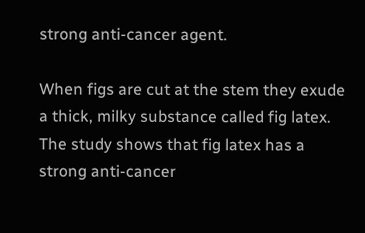strong anti-cancer agent.

When figs are cut at the stem they exude a thick, milky substance called fig latex. The study shows that fig latex has a strong anti-cancer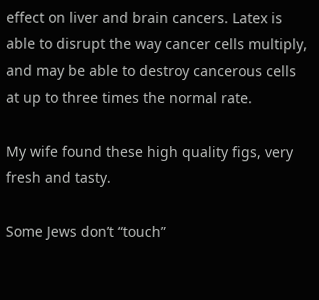effect on liver and brain cancers. Latex is able to disrupt the way cancer cells multiply, and may be able to destroy cancerous cells at up to three times the normal rate.

My wife found these high quality figs, very fresh and tasty.

Some Jews don’t “touch”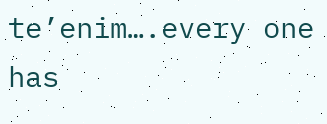te’enim….every one has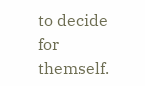to decide for themself.